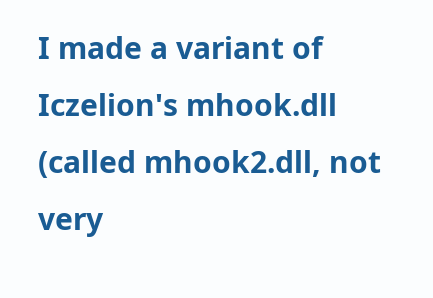I made a variant of Iczelion's mhook.dll (called mhook2.dll, not very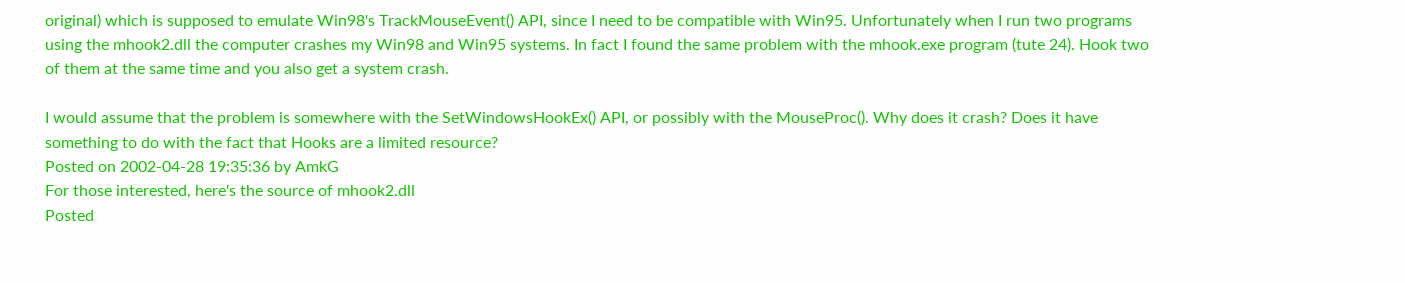original) which is supposed to emulate Win98's TrackMouseEvent() API, since I need to be compatible with Win95. Unfortunately when I run two programs using the mhook2.dll the computer crashes my Win98 and Win95 systems. In fact I found the same problem with the mhook.exe program (tute 24). Hook two of them at the same time and you also get a system crash.

I would assume that the problem is somewhere with the SetWindowsHookEx() API, or possibly with the MouseProc(). Why does it crash? Does it have something to do with the fact that Hooks are a limited resource?
Posted on 2002-04-28 19:35:36 by AmkG
For those interested, here's the source of mhook2.dll
Posted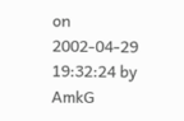on 2002-04-29 19:32:24 by AmkG